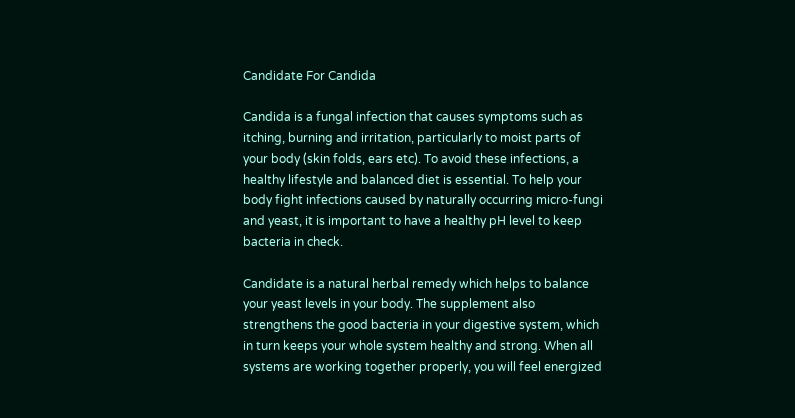Candidate For Candida

Candida is a fungal infection that causes symptoms such as itching, burning and irritation, particularly to moist parts of your body (skin folds, ears etc). To avoid these infections, a healthy lifestyle and balanced diet is essential. To help your body fight infections caused by naturally occurring micro-fungi and yeast, it is important to have a healthy pH level to keep bacteria in check.

Candidate is a natural herbal remedy which helps to balance your yeast levels in your body. The supplement also strengthens the good bacteria in your digestive system, which in turn keeps your whole system healthy and strong. When all systems are working together properly, you will feel energized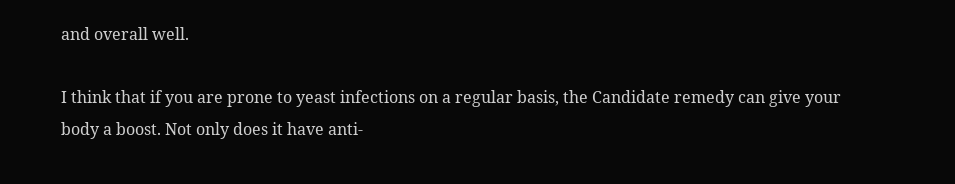and overall well.

I think that if you are prone to yeast infections on a regular basis, the Candidate remedy can give your body a boost. Not only does it have anti-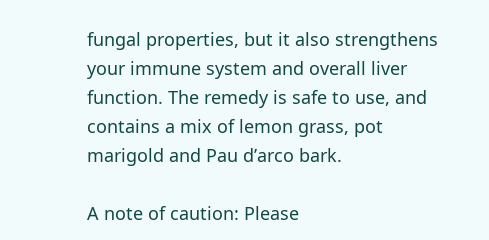fungal properties, but it also strengthens your immune system and overall liver function. The remedy is safe to use, and contains a mix of lemon grass, pot marigold and Pau d’arco bark.

A note of caution: Please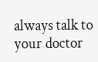always talk to your doctor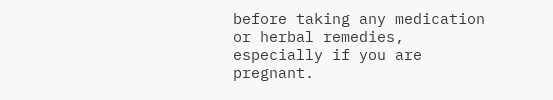before taking any medication or herbal remedies, especially if you are pregnant.